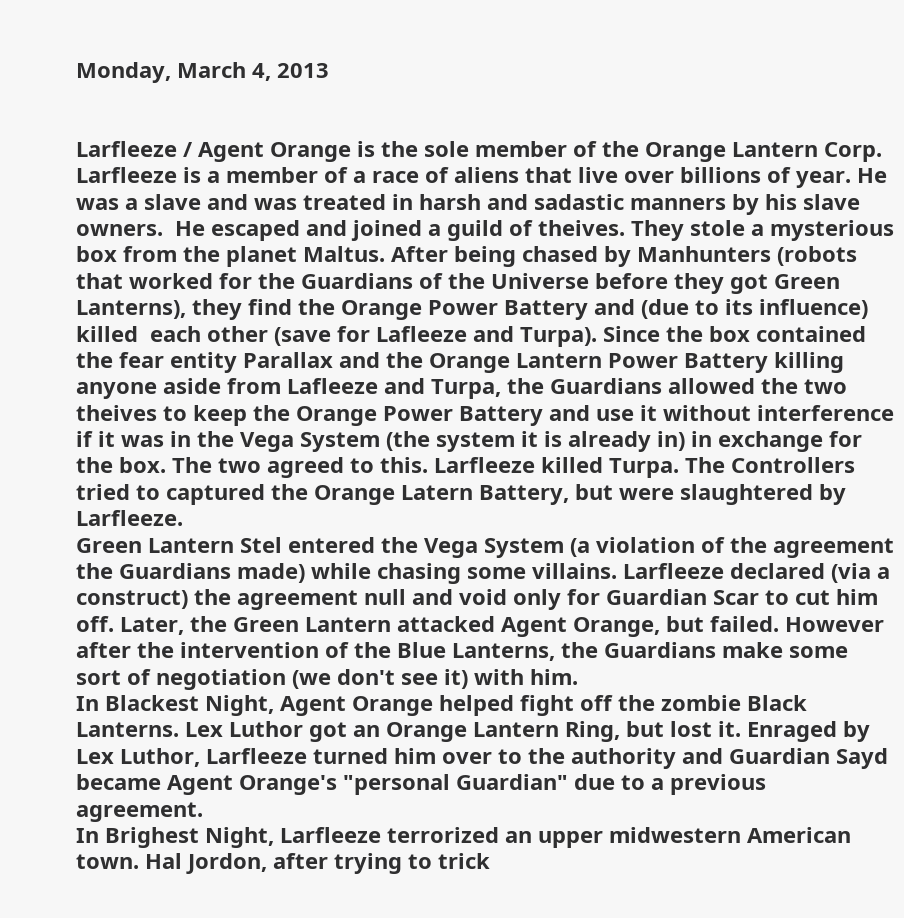Monday, March 4, 2013


Larfleeze / Agent Orange is the sole member of the Orange Lantern Corp.
Larfleeze is a member of a race of aliens that live over billions of year. He was a slave and was treated in harsh and sadastic manners by his slave owners.  He escaped and joined a guild of theives. They stole a mysterious box from the planet Maltus. After being chased by Manhunters (robots that worked for the Guardians of the Universe before they got Green Lanterns), they find the Orange Power Battery and (due to its influence) killed  each other (save for Lafleeze and Turpa). Since the box contained the fear entity Parallax and the Orange Lantern Power Battery killing anyone aside from Lafleeze and Turpa, the Guardians allowed the two theives to keep the Orange Power Battery and use it without interference if it was in the Vega System (the system it is already in) in exchange for the box. The two agreed to this. Larfleeze killed Turpa. The Controllers tried to captured the Orange Latern Battery, but were slaughtered by Larfleeze.
Green Lantern Stel entered the Vega System (a violation of the agreement the Guardians made) while chasing some villains. Larfleeze declared (via a construct) the agreement null and void only for Guardian Scar to cut him off. Later, the Green Lantern attacked Agent Orange, but failed. However after the intervention of the Blue Lanterns, the Guardians make some sort of negotiation (we don't see it) with him.
In Blackest Night, Agent Orange helped fight off the zombie Black Lanterns. Lex Luthor got an Orange Lantern Ring, but lost it. Enraged by Lex Luthor, Larfleeze turned him over to the authority and Guardian Sayd became Agent Orange's "personal Guardian" due to a previous agreement.
In Brighest Night, Larfleeze terrorized an upper midwestern American town. Hal Jordon, after trying to trick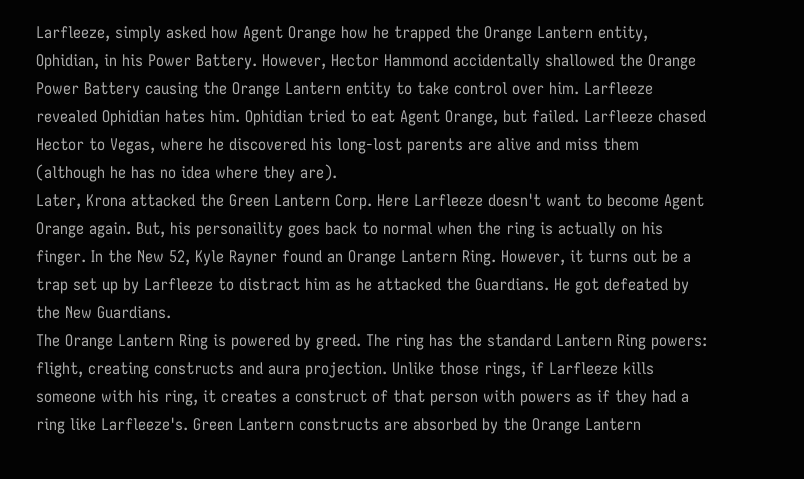Larfleeze, simply asked how Agent Orange how he trapped the Orange Lantern entity, Ophidian, in his Power Battery. However, Hector Hammond accidentally shallowed the Orange Power Battery causing the Orange Lantern entity to take control over him. Larfleeze revealed Ophidian hates him. Ophidian tried to eat Agent Orange, but failed. Larfleeze chased Hector to Vegas, where he discovered his long-lost parents are alive and miss them (although he has no idea where they are).
Later, Krona attacked the Green Lantern Corp. Here Larfleeze doesn't want to become Agent Orange again. But, his personaility goes back to normal when the ring is actually on his finger. In the New 52, Kyle Rayner found an Orange Lantern Ring. However, it turns out be a trap set up by Larfleeze to distract him as he attacked the Guardians. He got defeated by the New Guardians.
The Orange Lantern Ring is powered by greed. The ring has the standard Lantern Ring powers: flight, creating constructs and aura projection. Unlike those rings, if Larfleeze kills someone with his ring, it creates a construct of that person with powers as if they had a ring like Larfleeze's. Green Lantern constructs are absorbed by the Orange Lantern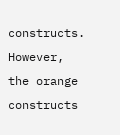constructs. However, the orange constructs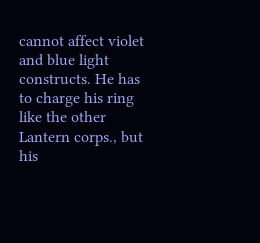cannot affect violet and blue light constructs. He has to charge his ring like the other Lantern corps., but his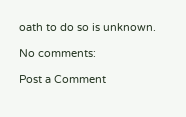oath to do so is unknown.

No comments:

Post a Comment